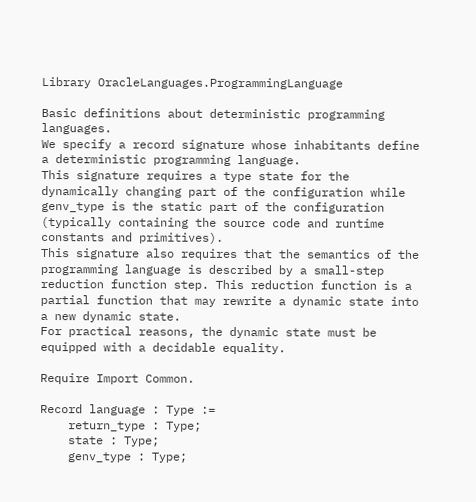Library OracleLanguages.ProgrammingLanguage

Basic definitions about deterministic programming languages.
We specify a record signature whose inhabitants define a deterministic programming language.
This signature requires a type state for the dynamically changing part of the configuration while genv_type is the static part of the configuration (typically containing the source code and runtime constants and primitives).
This signature also requires that the semantics of the programming language is described by a small-step reduction function step. This reduction function is a partial function that may rewrite a dynamic state into a new dynamic state.
For practical reasons, the dynamic state must be equipped with a decidable equality.

Require Import Common.

Record language : Type :=
    return_type : Type;
    state : Type;
    genv_type : Type;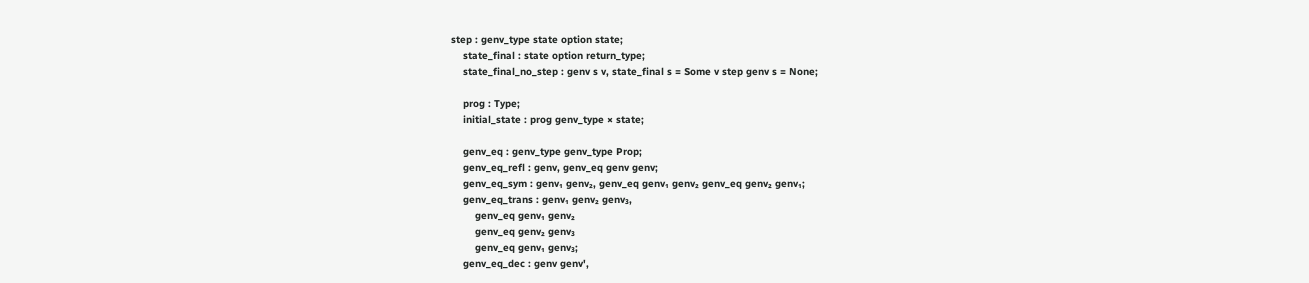step : genv_type state option state;
    state_final : state option return_type;
    state_final_no_step : genv s v, state_final s = Some v step genv s = None;

    prog : Type;
    initial_state : prog genv_type × state;

    genv_eq : genv_type genv_type Prop;
    genv_eq_refl : genv, genv_eq genv genv;
    genv_eq_sym : genv₁ genv₂, genv_eq genv₁ genv₂ genv_eq genv₂ genv₁;
    genv_eq_trans : genv₁ genv₂ genv₃,
        genv_eq genv₁ genv₂
        genv_eq genv₂ genv₃
        genv_eq genv₁ genv₃;
    genv_eq_dec : genv genv',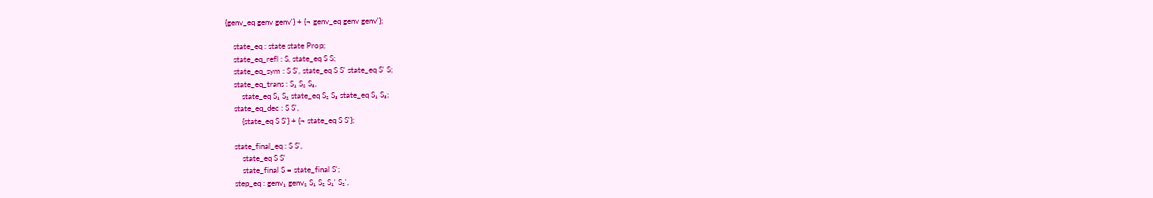{genv_eq genv genv'} + {¬ genv_eq genv genv'};

    state_eq : state state Prop;
    state_eq_refl : S, state_eq S S;
    state_eq_sym : S S', state_eq S S' state_eq S' S;
    state_eq_trans : S₁ S₂ S₃,
        state_eq S₁ S₂ state_eq S₂ S₃ state_eq S₁ S₃;
    state_eq_dec : S S',
        {state_eq S S'} + {¬ state_eq S S'};

    state_final_eq : S S',
        state_eq S S'
        state_final S = state_final S';
    step_eq : genv₁ genv₂ S₁ S₂ S₁' S₂',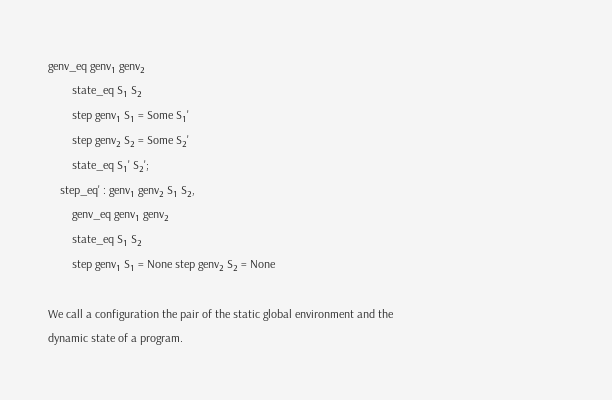genv_eq genv₁ genv₂
        state_eq S₁ S₂
        step genv₁ S₁ = Some S₁'
        step genv₂ S₂ = Some S₂'
        state_eq S₁' S₂';
    step_eq' : genv₁ genv₂ S₁ S₂,
        genv_eq genv₁ genv₂
        state_eq S₁ S₂
        step genv₁ S₁ = None step genv₂ S₂ = None

We call a configuration the pair of the static global environment and the dynamic state of a program.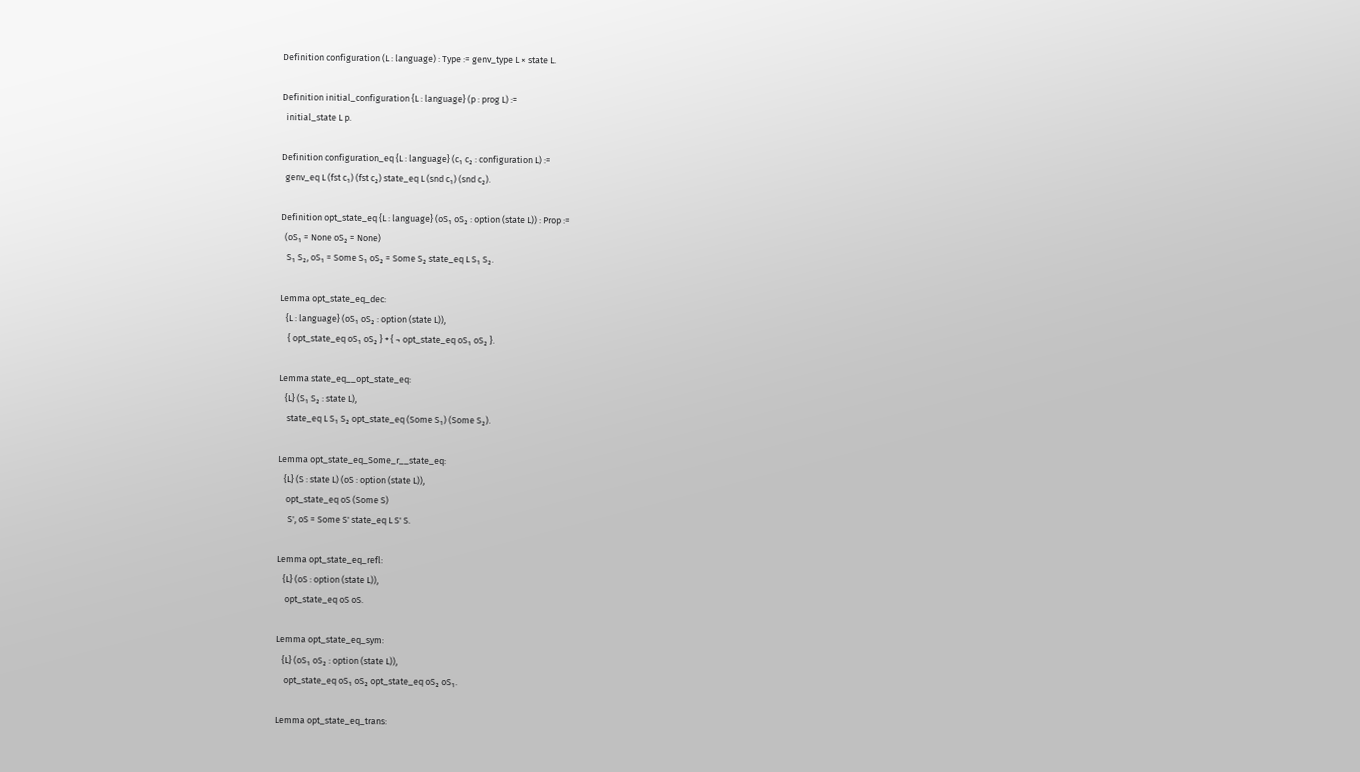Definition configuration (L : language) : Type := genv_type L × state L.

Definition initial_configuration {L : language} (p : prog L) :=
  initial_state L p.

Definition configuration_eq {L : language} (c₁ c₂ : configuration L) :=
  genv_eq L (fst c₁) (fst c₂) state_eq L (snd c₁) (snd c₂).

Definition opt_state_eq {L : language} (oS₁ oS₂ : option (state L)) : Prop :=
  (oS₁ = None oS₂ = None)
   S₁ S₂, oS₁ = Some S₁ oS₂ = Some S₂ state_eq L S₁ S₂.

Lemma opt_state_eq_dec:
   {L : language} (oS₁ oS₂ : option (state L)),
    { opt_state_eq oS₁ oS₂ } + { ¬ opt_state_eq oS₁ oS₂ }.

Lemma state_eq__opt_state_eq:
   {L} (S₁ S₂ : state L),
    state_eq L S₁ S₂ opt_state_eq (Some S₁) (Some S₂).

Lemma opt_state_eq_Some_r__state_eq:
   {L} (S : state L) (oS : option (state L)),
    opt_state_eq oS (Some S)
     S', oS = Some S' state_eq L S' S.

Lemma opt_state_eq_refl:
   {L} (oS : option (state L)),
    opt_state_eq oS oS.

Lemma opt_state_eq_sym:
   {L} (oS₁ oS₂ : option (state L)),
    opt_state_eq oS₁ oS₂ opt_state_eq oS₂ oS₁.

Lemma opt_state_eq_trans: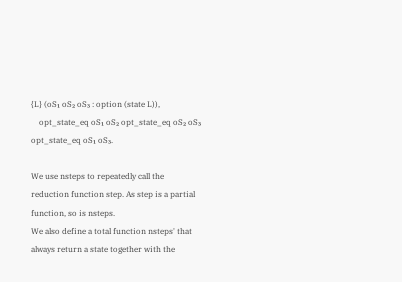{L} (oS₁ oS₂ oS₃ : option (state L)),
    opt_state_eq oS₁ oS₂ opt_state_eq oS₂ oS₃ opt_state_eq oS₁ oS₃.

We use nsteps to repeatedly call the reduction function step. As step is a partial function, so is nsteps.
We also define a total function nsteps' that always return a state together with the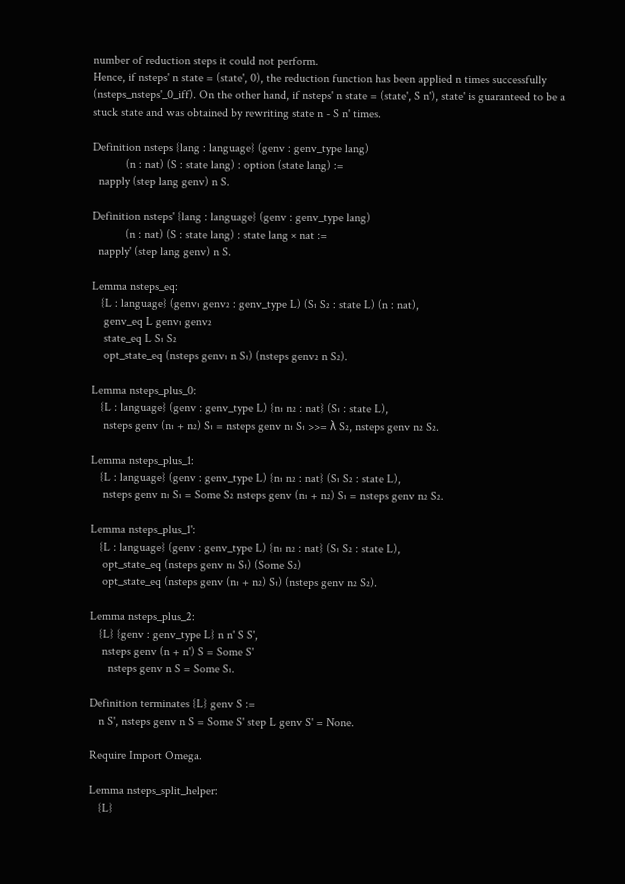number of reduction steps it could not perform.
Hence, if nsteps' n state = (state', 0), the reduction function has been applied n times successfully (nsteps_nsteps'_0_iff). On the other hand, if nsteps' n state = (state', S n'), state' is guaranteed to be a stuck state and was obtained by rewriting state n - S n' times.

Definition nsteps {lang : language} (genv : genv_type lang)
           (n : nat) (S : state lang) : option (state lang) :=
  napply (step lang genv) n S.

Definition nsteps' {lang : language} (genv : genv_type lang)
           (n : nat) (S : state lang) : state lang × nat :=
  napply' (step lang genv) n S.

Lemma nsteps_eq:
   {L : language} (genv₁ genv₂ : genv_type L) (S₁ S₂ : state L) (n : nat),
    genv_eq L genv₁ genv₂
    state_eq L S₁ S₂
    opt_state_eq (nsteps genv₁ n S₁) (nsteps genv₂ n S₂).

Lemma nsteps_plus_0:
   {L : language} (genv : genv_type L) {n₁ n₂ : nat} (S₁ : state L),
    nsteps genv (n₁ + n₂) S₁ = nsteps genv n₁ S₁ >>= λ S₂, nsteps genv n₂ S₂.

Lemma nsteps_plus_1:
   {L : language} (genv : genv_type L) {n₁ n₂ : nat} (S₁ S₂ : state L),
    nsteps genv n₁ S₁ = Some S₂ nsteps genv (n₁ + n₂) S₁ = nsteps genv n₂ S₂.

Lemma nsteps_plus_1':
   {L : language} (genv : genv_type L) {n₁ n₂ : nat} (S₁ S₂ : state L),
    opt_state_eq (nsteps genv n₁ S₁) (Some S₂)
    opt_state_eq (nsteps genv (n₁ + n₂) S₁) (nsteps genv n₂ S₂).

Lemma nsteps_plus_2:
   {L} {genv : genv_type L} n n' S S',
    nsteps genv (n + n') S = Some S'
      nsteps genv n S = Some S₁.

Definition terminates {L} genv S :=
   n S', nsteps genv n S = Some S' step L genv S' = None.

Require Import Omega.

Lemma nsteps_split_helper:
   {L}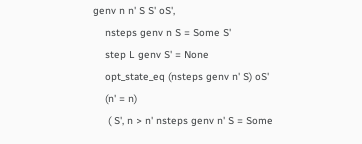genv n n' S S' oS',
    nsteps genv n S = Some S'
    step L genv S' = None
    opt_state_eq (nsteps genv n' S) oS'
    (n' = n)
     ( S', n > n' nsteps genv n' S = Some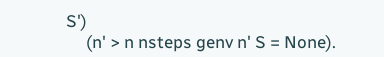S')
     (n' > n nsteps genv n' S = None).